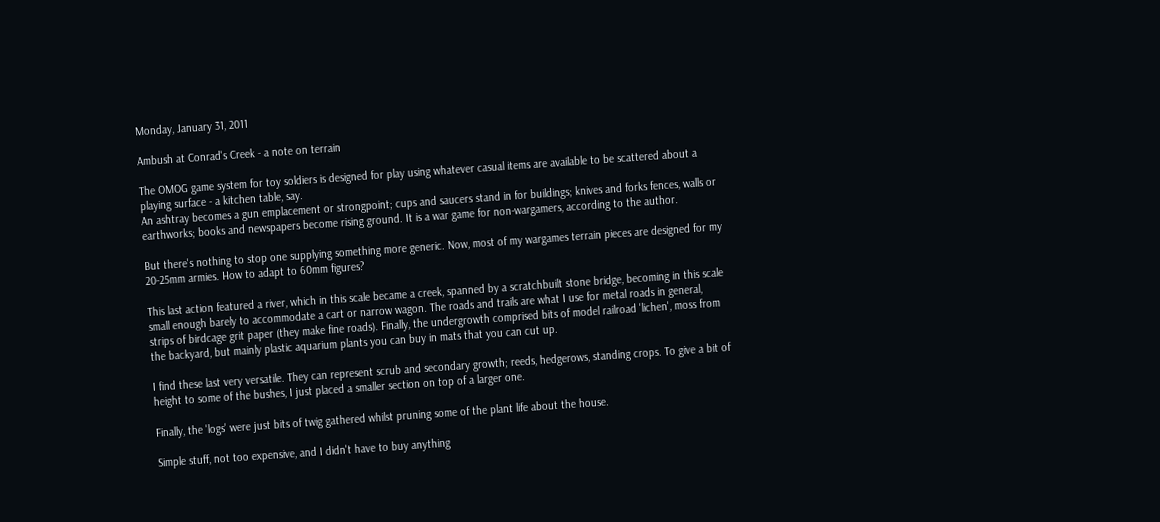Monday, January 31, 2011

Ambush at Conrad's Creek - a note on terrain

The OMOG game system for toy soldiers is designed for play using whatever casual items are available to be scattered about a playing surface - a kitchen table, say.
An ashtray becomes a gun emplacement or strongpoint; cups and saucers stand in for buildings; knives and forks fences, walls or earthworks; books and newspapers become rising ground. It is a war game for non-wargamers, according to the author.

But there's nothing to stop one supplying something more generic. Now, most of my wargames terrain pieces are designed for my 20-25mm armies. How to adapt to 60mm figures?

This last action featured a river, which in this scale became a creek, spanned by a scratchbuilt stone bridge, becoming in this scale small enough barely to accommodate a cart or narrow wagon. The roads and trails are what I use for metal roads in general, strips of birdcage grit paper (they make fine roads). Finally, the undergrowth comprised bits of model railroad 'lichen', moss from the backyard, but mainly plastic aquarium plants you can buy in mats that you can cut up.

I find these last very versatile. They can represent scrub and secondary growth; reeds, hedgerows, standing crops. To give a bit of height to some of the bushes, I just placed a smaller section on top of a larger one.

Finally, the 'logs' were just bits of twig gathered whilst pruning some of the plant life about the house.

Simple stuff, not too expensive, and I didn't have to buy anything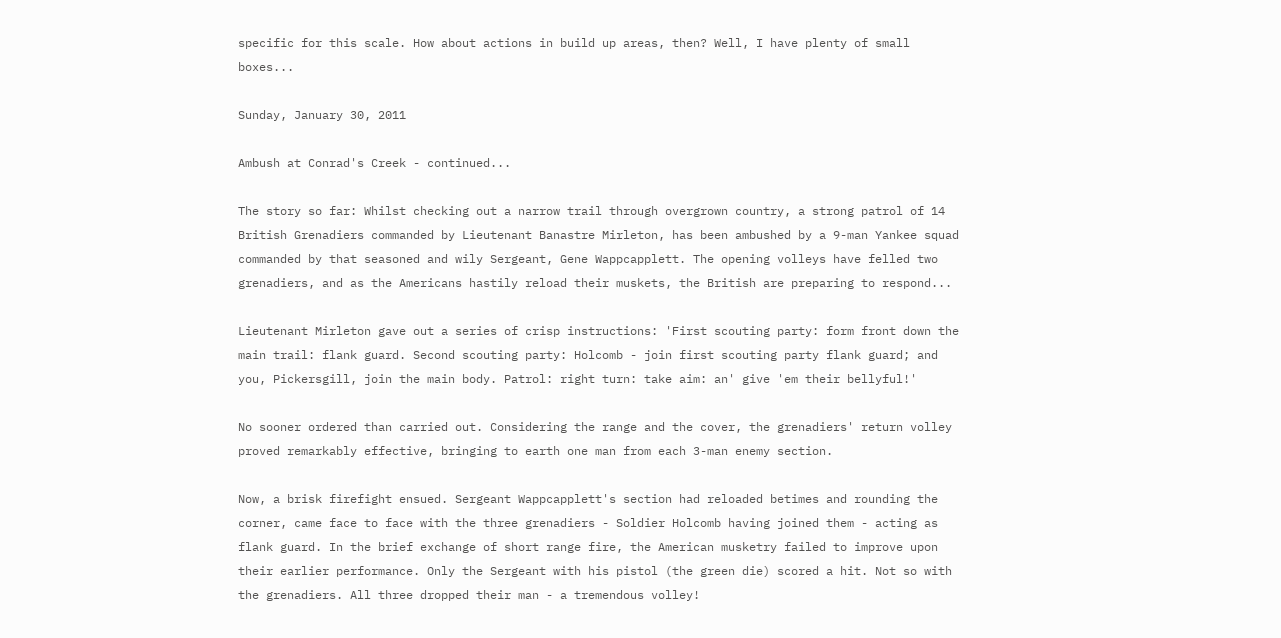specific for this scale. How about actions in build up areas, then? Well, I have plenty of small boxes...

Sunday, January 30, 2011

Ambush at Conrad's Creek - continued...

The story so far: Whilst checking out a narrow trail through overgrown country, a strong patrol of 14 British Grenadiers commanded by Lieutenant Banastre Mirleton, has been ambushed by a 9-man Yankee squad commanded by that seasoned and wily Sergeant, Gene Wappcapplett. The opening volleys have felled two grenadiers, and as the Americans hastily reload their muskets, the British are preparing to respond...

Lieutenant Mirleton gave out a series of crisp instructions: 'First scouting party: form front down the main trail: flank guard. Second scouting party: Holcomb - join first scouting party flank guard; and you, Pickersgill, join the main body. Patrol: right turn: take aim: an' give 'em their bellyful!'

No sooner ordered than carried out. Considering the range and the cover, the grenadiers' return volley proved remarkably effective, bringing to earth one man from each 3-man enemy section.

Now, a brisk firefight ensued. Sergeant Wappcapplett's section had reloaded betimes and rounding the corner, came face to face with the three grenadiers - Soldier Holcomb having joined them - acting as flank guard. In the brief exchange of short range fire, the American musketry failed to improve upon their earlier performance. Only the Sergeant with his pistol (the green die) scored a hit. Not so with the grenadiers. All three dropped their man - a tremendous volley!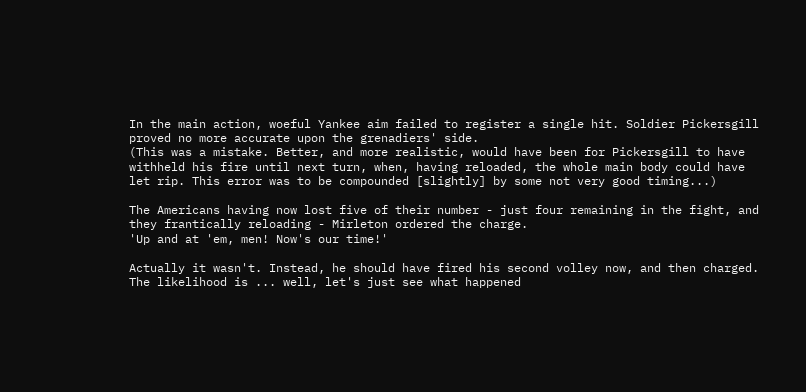In the main action, woeful Yankee aim failed to register a single hit. Soldier Pickersgill proved no more accurate upon the grenadiers' side.
(This was a mistake. Better, and more realistic, would have been for Pickersgill to have withheld his fire until next turn, when, having reloaded, the whole main body could have let rip. This error was to be compounded [slightly] by some not very good timing...)

The Americans having now lost five of their number - just four remaining in the fight, and they frantically reloading - Mirleton ordered the charge.
'Up and at 'em, men! Now's our time!'

Actually it wasn't. Instead, he should have fired his second volley now, and then charged. The likelihood is ... well, let's just see what happened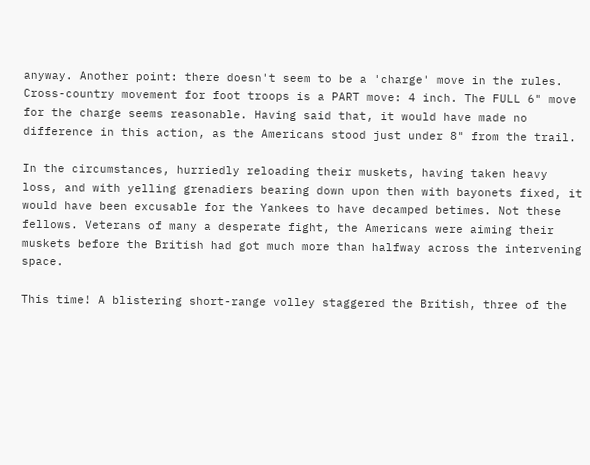anyway. Another point: there doesn't seem to be a 'charge' move in the rules. Cross-country movement for foot troops is a PART move: 4 inch. The FULL 6" move for the charge seems reasonable. Having said that, it would have made no difference in this action, as the Americans stood just under 8" from the trail.

In the circumstances, hurriedly reloading their muskets, having taken heavy loss, and with yelling grenadiers bearing down upon then with bayonets fixed, it would have been excusable for the Yankees to have decamped betimes. Not these fellows. Veterans of many a desperate fight, the Americans were aiming their muskets before the British had got much more than halfway across the intervening space.

This time! A blistering short-range volley staggered the British, three of the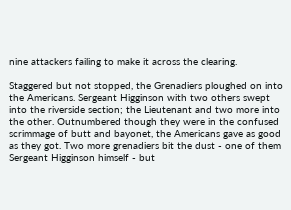nine attackers failing to make it across the clearing.

Staggered but not stopped, the Grenadiers ploughed on into the Americans. Sergeant Higginson with two others swept into the riverside section; the Lieutenant and two more into the other. Outnumbered though they were in the confused scrimmage of butt and bayonet, the Americans gave as good as they got. Two more grenadiers bit the dust - one of them Sergeant Higginson himself - but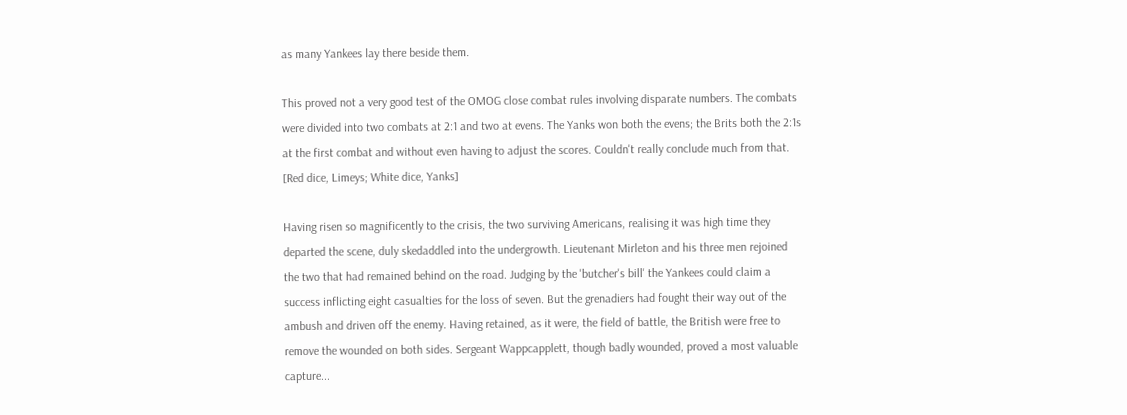as many Yankees lay there beside them.

This proved not a very good test of the OMOG close combat rules involving disparate numbers. The combats were divided into two combats at 2:1 and two at evens. The Yanks won both the evens; the Brits both the 2:1s at the first combat and without even having to adjust the scores. Couldn't really conclude much from that. [Red dice, Limeys; White dice, Yanks]

Having risen so magnificently to the crisis, the two surviving Americans, realising it was high time they departed the scene, duly skedaddled into the undergrowth. Lieutenant Mirleton and his three men rejoined the two that had remained behind on the road. Judging by the 'butcher's bill' the Yankees could claim a success inflicting eight casualties for the loss of seven. But the grenadiers had fought their way out of the ambush and driven off the enemy. Having retained, as it were, the field of battle, the British were free to remove the wounded on both sides. Sergeant Wappcapplett, though badly wounded, proved a most valuable capture...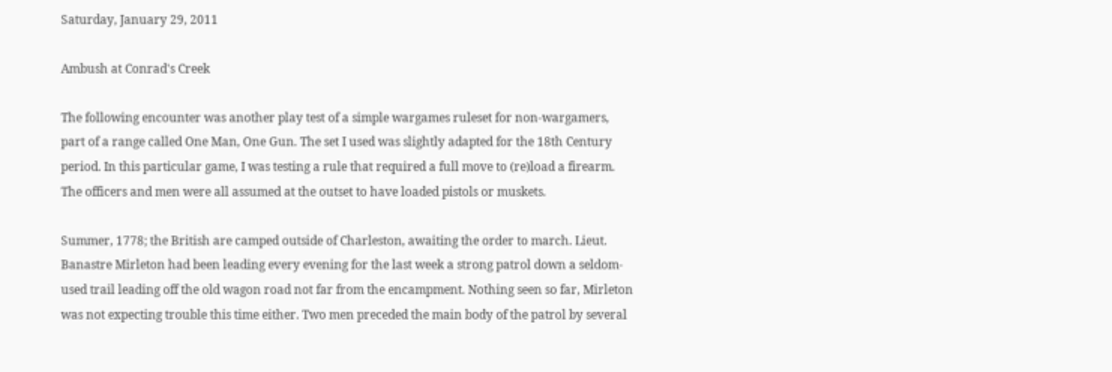Saturday, January 29, 2011

Ambush at Conrad's Creek

The following encounter was another play test of a simple wargames ruleset for non-wargamers, part of a range called One Man, One Gun. The set I used was slightly adapted for the 18th Century period. In this particular game, I was testing a rule that required a full move to (re)load a firearm. The officers and men were all assumed at the outset to have loaded pistols or muskets.

Summer, 1778; the British are camped outside of Charleston, awaiting the order to march. Lieut. Banastre Mirleton had been leading every evening for the last week a strong patrol down a seldom-used trail leading off the old wagon road not far from the encampment. Nothing seen so far, Mirleton was not expecting trouble this time either. Two men preceded the main body of the patrol by several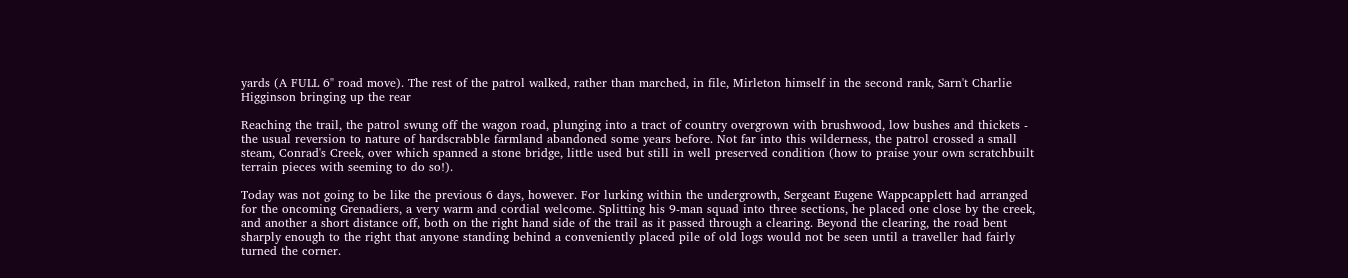yards (A FULL 6" road move). The rest of the patrol walked, rather than marched, in file, Mirleton himself in the second rank, Sarn't Charlie Higginson bringing up the rear

Reaching the trail, the patrol swung off the wagon road, plunging into a tract of country overgrown with brushwood, low bushes and thickets - the usual reversion to nature of hardscrabble farmland abandoned some years before. Not far into this wilderness, the patrol crossed a small steam, Conrad's Creek, over which spanned a stone bridge, little used but still in well preserved condition (how to praise your own scratchbuilt terrain pieces with seeming to do so!).

Today was not going to be like the previous 6 days, however. For lurking within the undergrowth, Sergeant Eugene Wappcapplett had arranged for the oncoming Grenadiers, a very warm and cordial welcome. Splitting his 9-man squad into three sections, he placed one close by the creek, and another a short distance off, both on the right hand side of the trail as it passed through a clearing. Beyond the clearing, the road bent sharply enough to the right that anyone standing behind a conveniently placed pile of old logs would not be seen until a traveller had fairly turned the corner.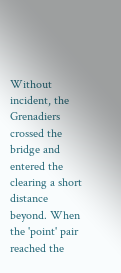Without incident, the Grenadiers crossed the bridge and entered the clearing a short distance beyond. When the 'point' pair reached the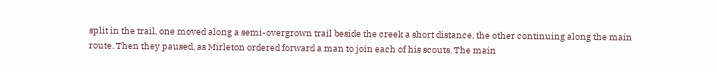split in the trail, one moved along a semi-overgrown trail beside the creek a short distance, the other continuing along the main route. Then they paused, as Mirleton ordered forward a man to join each of his scouts. The main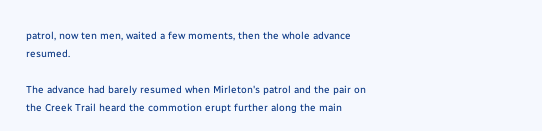patrol, now ten men, waited a few moments, then the whole advance resumed.

The advance had barely resumed when Mirleton's patrol and the pair on the Creek Trail heard the commotion erupt further along the main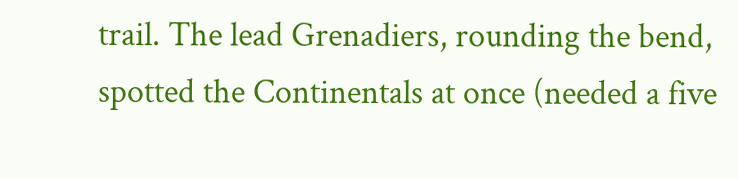trail. The lead Grenadiers, rounding the bend, spotted the Continentals at once (needed a five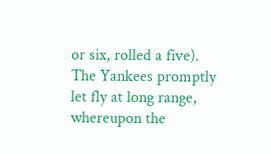or six, rolled a five).
The Yankees promptly let fly at long range, whereupon the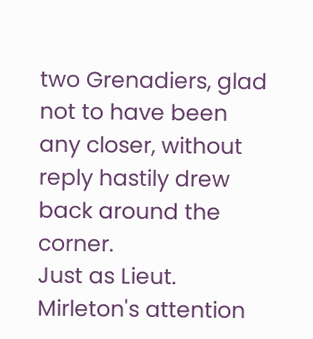two Grenadiers, glad not to have been any closer, without reply hastily drew back around the corner.
Just as Lieut. Mirleton's attention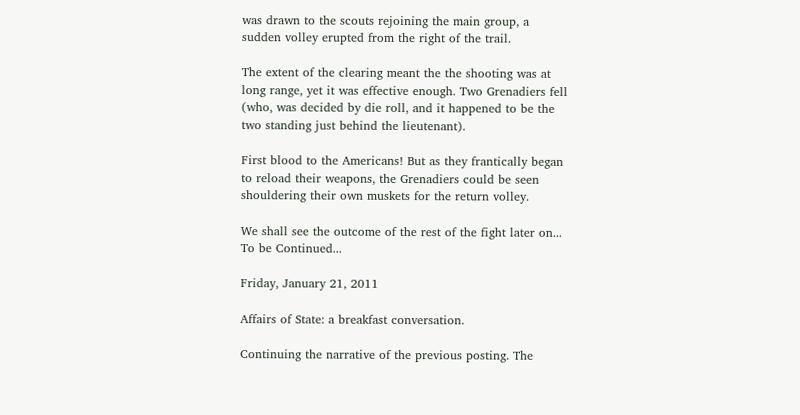was drawn to the scouts rejoining the main group, a sudden volley erupted from the right of the trail.

The extent of the clearing meant the the shooting was at long range, yet it was effective enough. Two Grenadiers fell (who, was decided by die roll, and it happened to be the two standing just behind the lieutenant).

First blood to the Americans! But as they frantically began to reload their weapons, the Grenadiers could be seen shouldering their own muskets for the return volley.

We shall see the outcome of the rest of the fight later on...
To be Continued...

Friday, January 21, 2011

Affairs of State: a breakfast conversation.

Continuing the narrative of the previous posting. The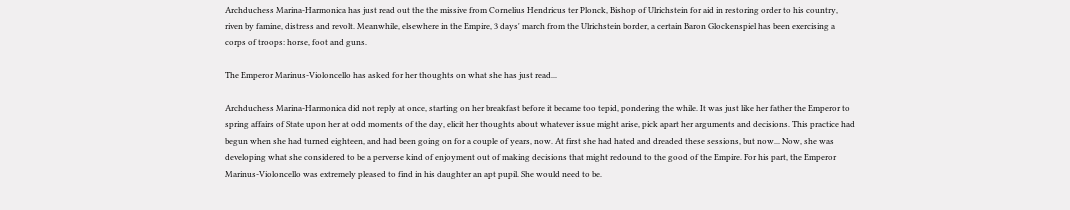Archduchess Marina-Harmonica has just read out the the missive from Cornelius Hendricus ter Plonck, Bishop of Ulrichstein for aid in restoring order to his country, riven by famine, distress and revolt. Meanwhile, elsewhere in the Empire, 3 days' march from the Ulrichstein border, a certain Baron Glockenspiel has been exercising a corps of troops: horse, foot and guns.

The Emperor Marinus-Violoncello has asked for her thoughts on what she has just read...

Archduchess Marina-Harmonica did not reply at once, starting on her breakfast before it became too tepid, pondering the while. It was just like her father the Emperor to spring affairs of State upon her at odd moments of the day, elicit her thoughts about whatever issue might arise, pick apart her arguments and decisions. This practice had begun when she had turned eighteen, and had been going on for a couple of years, now. At first she had hated and dreaded these sessions, but now... Now, she was developing what she considered to be a perverse kind of enjoyment out of making decisions that might redound to the good of the Empire. For his part, the Emperor Marinus-Violoncello was extremely pleased to find in his daughter an apt pupil. She would need to be.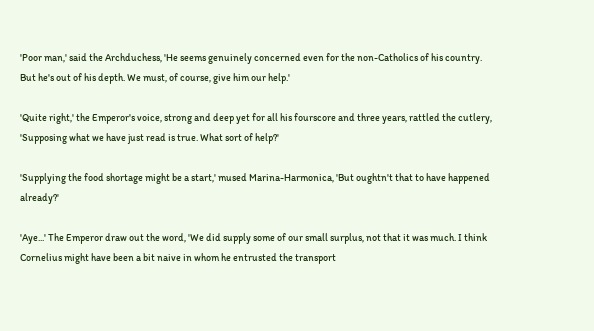'Poor man,' said the Archduchess, 'He seems genuinely concerned even for the non-Catholics of his country. But he's out of his depth. We must, of course, give him our help.'

'Quite right,' the Emperor's voice, strong and deep yet for all his fourscore and three years, rattled the cutlery, 'Supposing what we have just read is true. What sort of help?'

'Supplying the food shortage might be a start,' mused Marina-Harmonica, 'But oughtn't that to have happened already?'

'Aye...' The Emperor draw out the word, 'We did supply some of our small surplus, not that it was much. I think Cornelius might have been a bit naive in whom he entrusted the transport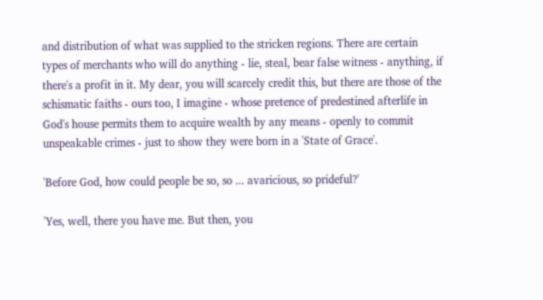and distribution of what was supplied to the stricken regions. There are certain types of merchants who will do anything - lie, steal, bear false witness - anything, if there's a profit in it. My dear, you will scarcely credit this, but there are those of the schismatic faiths - ours too, I imagine - whose pretence of predestined afterlife in God's house permits them to acquire wealth by any means - openly to commit unspeakable crimes - just to show they were born in a 'State of Grace'.

'Before God, how could people be so, so ... avaricious, so prideful?'

'Yes, well, there you have me. But then, you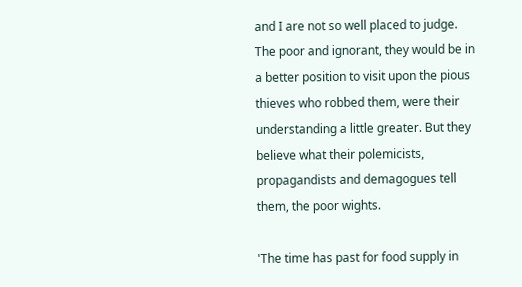and I are not so well placed to judge. The poor and ignorant, they would be in a better position to visit upon the pious thieves who robbed them, were their understanding a little greater. But they believe what their polemicists, propagandists and demagogues tell them, the poor wights.

'The time has past for food supply in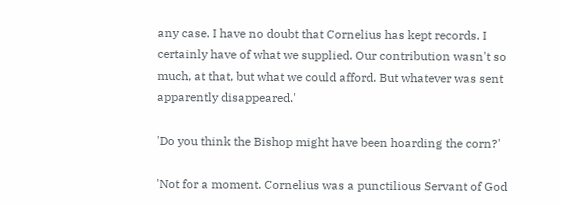any case. I have no doubt that Cornelius has kept records. I certainly have of what we supplied. Our contribution wasn't so much, at that, but what we could afford. But whatever was sent apparently disappeared.'

'Do you think the Bishop might have been hoarding the corn?'

'Not for a moment. Cornelius was a punctilious Servant of God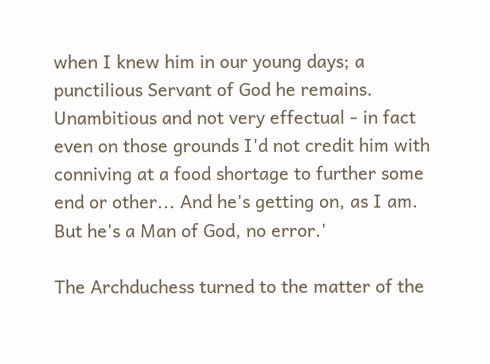when I knew him in our young days; a punctilious Servant of God he remains. Unambitious and not very effectual - in fact even on those grounds I'd not credit him with conniving at a food shortage to further some end or other... And he's getting on, as I am. But he's a Man of God, no error.'

The Archduchess turned to the matter of the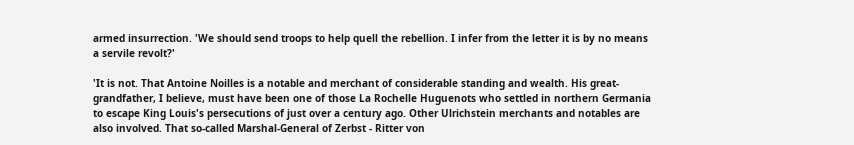armed insurrection. 'We should send troops to help quell the rebellion. I infer from the letter it is by no means a servile revolt?'

'It is not. That Antoine Noilles is a notable and merchant of considerable standing and wealth. His great-grandfather, I believe, must have been one of those La Rochelle Huguenots who settled in northern Germania to escape King Louis's persecutions of just over a century ago. Other Ulrichstein merchants and notables are also involved. That so-called Marshal-General of Zerbst - Ritter von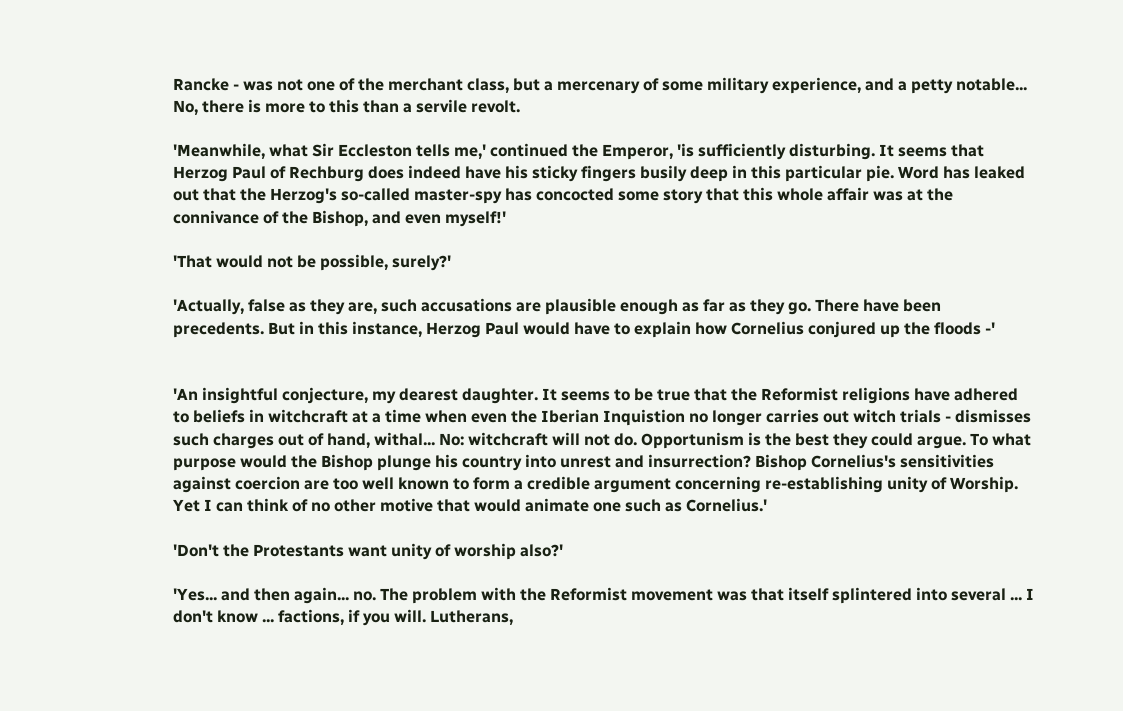Rancke - was not one of the merchant class, but a mercenary of some military experience, and a petty notable... No, there is more to this than a servile revolt.

'Meanwhile, what Sir Eccleston tells me,' continued the Emperor, 'is sufficiently disturbing. It seems that Herzog Paul of Rechburg does indeed have his sticky fingers busily deep in this particular pie. Word has leaked out that the Herzog's so-called master-spy has concocted some story that this whole affair was at the connivance of the Bishop, and even myself!'

'That would not be possible, surely?'

'Actually, false as they are, such accusations are plausible enough as far as they go. There have been precedents. But in this instance, Herzog Paul would have to explain how Cornelius conjured up the floods -'


'An insightful conjecture, my dearest daughter. It seems to be true that the Reformist religions have adhered to beliefs in witchcraft at a time when even the Iberian Inquistion no longer carries out witch trials - dismisses such charges out of hand, withal... No: witchcraft will not do. Opportunism is the best they could argue. To what purpose would the Bishop plunge his country into unrest and insurrection? Bishop Cornelius's sensitivities against coercion are too well known to form a credible argument concerning re-establishing unity of Worship. Yet I can think of no other motive that would animate one such as Cornelius.'

'Don't the Protestants want unity of worship also?'

'Yes... and then again... no. The problem with the Reformist movement was that itself splintered into several ... I don't know ... factions, if you will. Lutherans,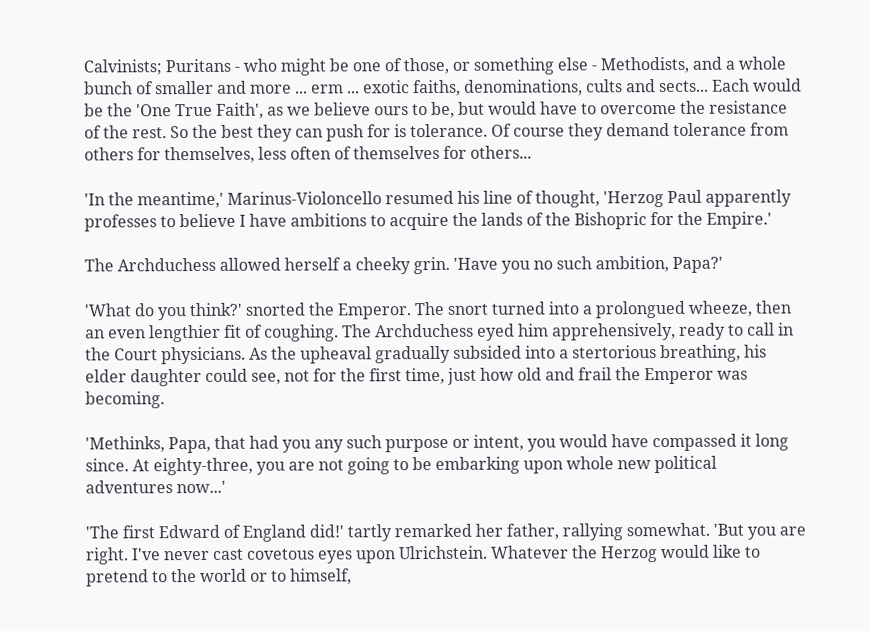Calvinists; Puritans - who might be one of those, or something else - Methodists, and a whole bunch of smaller and more ... erm ... exotic faiths, denominations, cults and sects... Each would be the 'One True Faith', as we believe ours to be, but would have to overcome the resistance of the rest. So the best they can push for is tolerance. Of course they demand tolerance from others for themselves, less often of themselves for others...

'In the meantime,' Marinus-Violoncello resumed his line of thought, 'Herzog Paul apparently professes to believe I have ambitions to acquire the lands of the Bishopric for the Empire.'

The Archduchess allowed herself a cheeky grin. 'Have you no such ambition, Papa?'

'What do you think?' snorted the Emperor. The snort turned into a prolongued wheeze, then an even lengthier fit of coughing. The Archduchess eyed him apprehensively, ready to call in the Court physicians. As the upheaval gradually subsided into a stertorious breathing, his elder daughter could see, not for the first time, just how old and frail the Emperor was becoming.

'Methinks, Papa, that had you any such purpose or intent, you would have compassed it long since. At eighty-three, you are not going to be embarking upon whole new political adventures now...'

'The first Edward of England did!' tartly remarked her father, rallying somewhat. 'But you are right. I've never cast covetous eyes upon Ulrichstein. Whatever the Herzog would like to pretend to the world or to himself,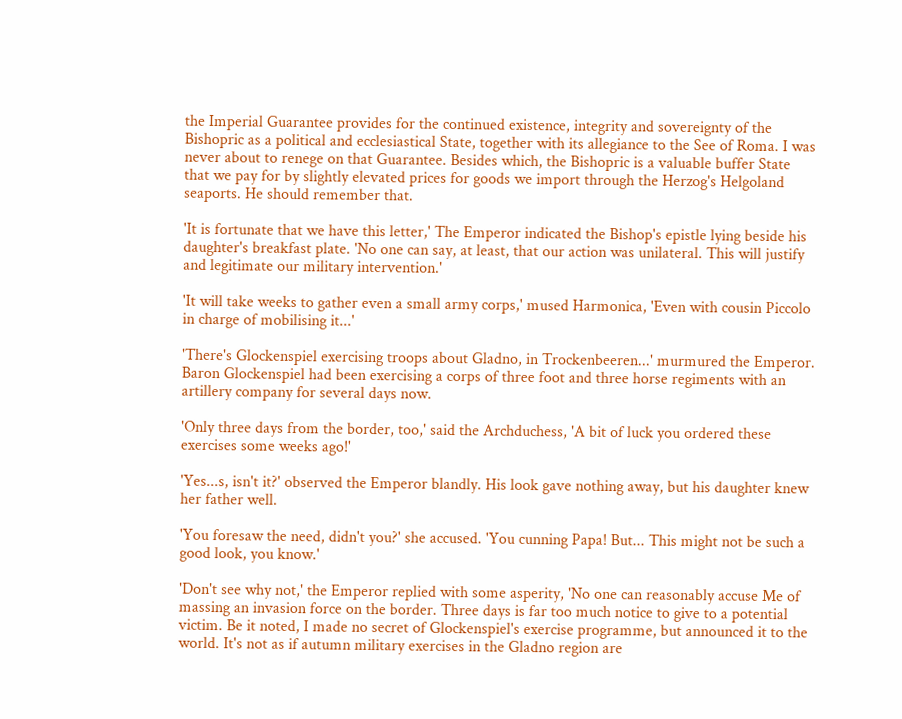the Imperial Guarantee provides for the continued existence, integrity and sovereignty of the Bishopric as a political and ecclesiastical State, together with its allegiance to the See of Roma. I was never about to renege on that Guarantee. Besides which, the Bishopric is a valuable buffer State that we pay for by slightly elevated prices for goods we import through the Herzog's Helgoland seaports. He should remember that.

'It is fortunate that we have this letter,' The Emperor indicated the Bishop's epistle lying beside his daughter's breakfast plate. 'No one can say, at least, that our action was unilateral. This will justify and legitimate our military intervention.'

'It will take weeks to gather even a small army corps,' mused Harmonica, 'Even with cousin Piccolo in charge of mobilising it...'

'There's Glockenspiel exercising troops about Gladno, in Trockenbeeren...' murmured the Emperor. Baron Glockenspiel had been exercising a corps of three foot and three horse regiments with an artillery company for several days now.

'Only three days from the border, too,' said the Archduchess, 'A bit of luck you ordered these exercises some weeks ago!'

'Yes...s, isn't it?' observed the Emperor blandly. His look gave nothing away, but his daughter knew her father well.

'You foresaw the need, didn't you?' she accused. 'You cunning Papa! But... This might not be such a good look, you know.'

'Don't see why not,' the Emperor replied with some asperity, 'No one can reasonably accuse Me of massing an invasion force on the border. Three days is far too much notice to give to a potential victim. Be it noted, I made no secret of Glockenspiel's exercise programme, but announced it to the world. It's not as if autumn military exercises in the Gladno region are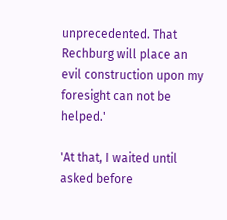unprecedented. That Rechburg will place an evil construction upon my foresight can not be helped.'

'At that, I waited until asked before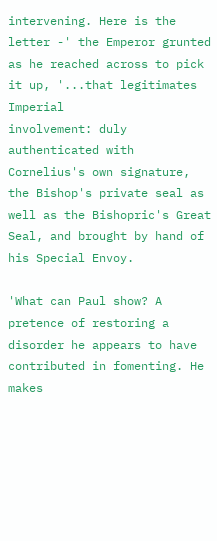intervening. Here is the letter -' the Emperor grunted as he reached across to pick it up, '...that legitimates Imperial
involvement: duly authenticated with Cornelius's own signature, the Bishop's private seal as well as the Bishopric's Great Seal, and brought by hand of his Special Envoy.

'What can Paul show? A pretence of restoring a disorder he appears to have contributed in fomenting. He makes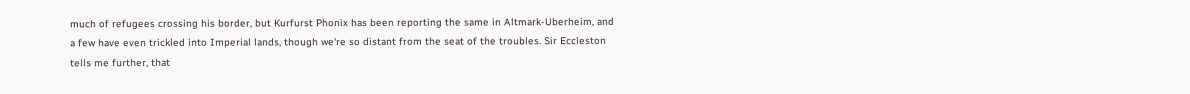much of refugees crossing his border, but Kurfurst Phonix has been reporting the same in Altmark-Uberheim, and a few have even trickled into Imperial lands, though we're so distant from the seat of the troubles. Sir Eccleston tells me further, that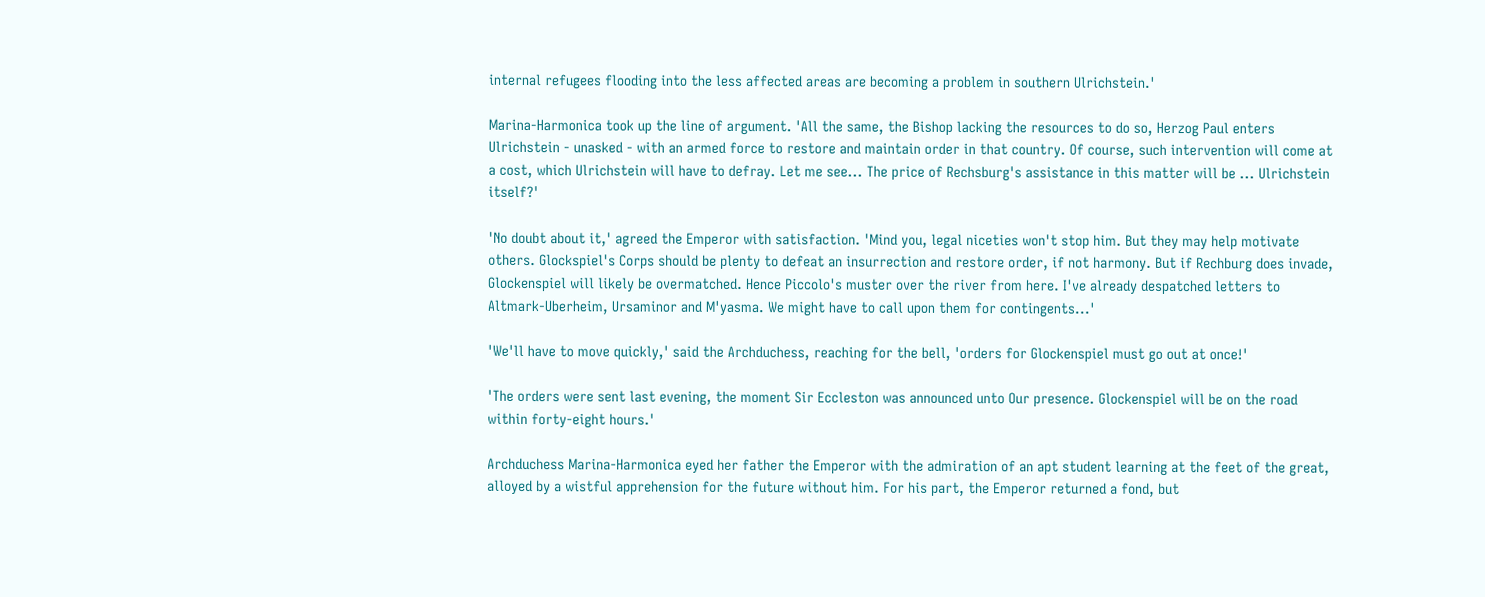internal refugees flooding into the less affected areas are becoming a problem in southern Ulrichstein.'

Marina-Harmonica took up the line of argument. 'All the same, the Bishop lacking the resources to do so, Herzog Paul enters Ulrichstein - unasked - with an armed force to restore and maintain order in that country. Of course, such intervention will come at a cost, which Ulrichstein will have to defray. Let me see... The price of Rechsburg's assistance in this matter will be ... Ulrichstein itself?'

'No doubt about it,' agreed the Emperor with satisfaction. 'Mind you, legal niceties won't stop him. But they may help motivate others. Glockspiel's Corps should be plenty to defeat an insurrection and restore order, if not harmony. But if Rechburg does invade, Glockenspiel will likely be overmatched. Hence Piccolo's muster over the river from here. I've already despatched letters to Altmark-Uberheim, Ursaminor and M'yasma. We might have to call upon them for contingents...'

'We'll have to move quickly,' said the Archduchess, reaching for the bell, 'orders for Glockenspiel must go out at once!'

'The orders were sent last evening, the moment Sir Eccleston was announced unto Our presence. Glockenspiel will be on the road within forty-eight hours.'

Archduchess Marina-Harmonica eyed her father the Emperor with the admiration of an apt student learning at the feet of the great, alloyed by a wistful apprehension for the future without him. For his part, the Emperor returned a fond, but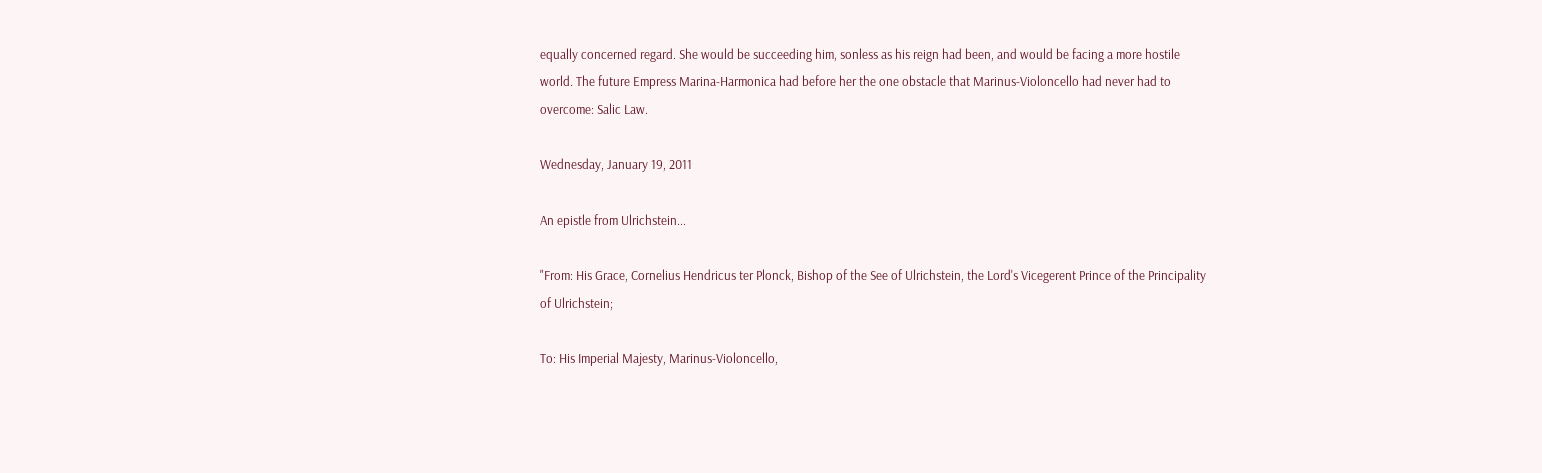equally concerned regard. She would be succeeding him, sonless as his reign had been, and would be facing a more hostile world. The future Empress Marina-Harmonica had before her the one obstacle that Marinus-Violoncello had never had to overcome: Salic Law.

Wednesday, January 19, 2011

An epistle from Ulrichstein...

"From: His Grace, Cornelius Hendricus ter Plonck, Bishop of the See of Ulrichstein, the Lord's Vicegerent Prince of the Principality of Ulrichstein;

To: His Imperial Majesty, Marinus-Violoncello,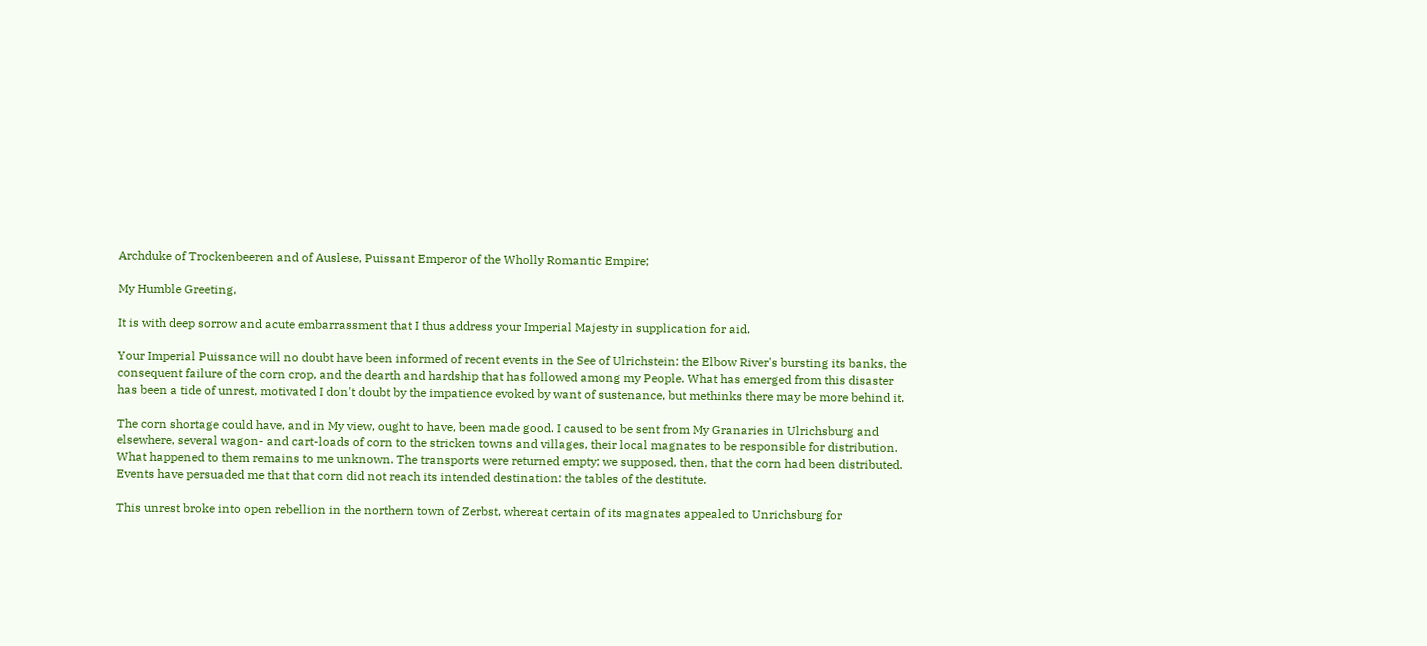Archduke of Trockenbeeren and of Auslese, Puissant Emperor of the Wholly Romantic Empire;

My Humble Greeting,

It is with deep sorrow and acute embarrassment that I thus address your Imperial Majesty in supplication for aid.

Your Imperial Puissance will no doubt have been informed of recent events in the See of Ulrichstein: the Elbow River's bursting its banks, the consequent failure of the corn crop, and the dearth and hardship that has followed among my People. What has emerged from this disaster has been a tide of unrest, motivated I don't doubt by the impatience evoked by want of sustenance, but methinks there may be more behind it.

The corn shortage could have, and in My view, ought to have, been made good. I caused to be sent from My Granaries in Ulrichsburg and elsewhere, several wagon- and cart-loads of corn to the stricken towns and villages, their local magnates to be responsible for distribution. What happened to them remains to me unknown. The transports were returned empty; we supposed, then, that the corn had been distributed. Events have persuaded me that that corn did not reach its intended destination: the tables of the destitute.

This unrest broke into open rebellion in the northern town of Zerbst, whereat certain of its magnates appealed to Unrichsburg for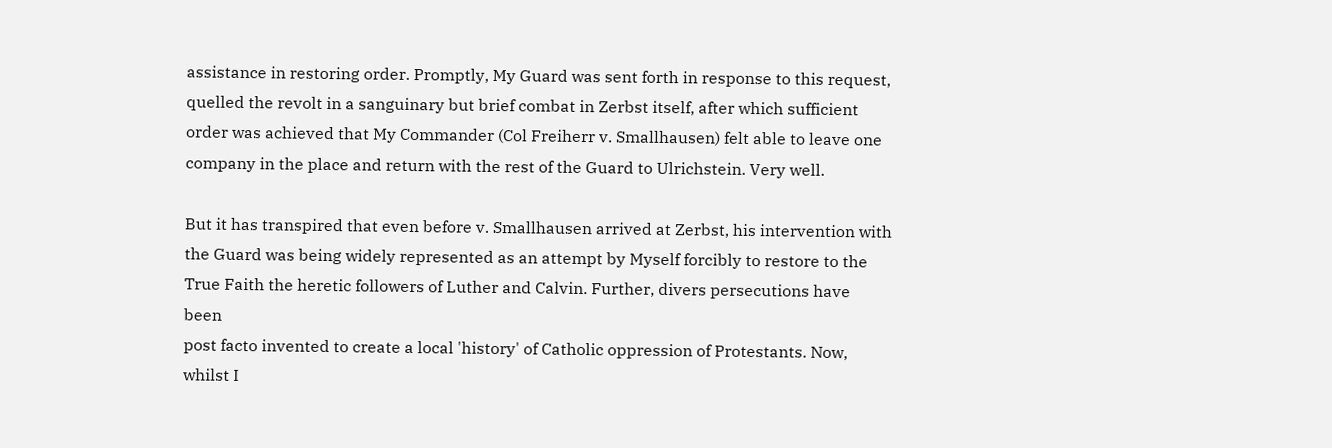assistance in restoring order. Promptly, My Guard was sent forth in response to this request, quelled the revolt in a sanguinary but brief combat in Zerbst itself, after which sufficient order was achieved that My Commander (Col Freiherr v. Smallhausen) felt able to leave one company in the place and return with the rest of the Guard to Ulrichstein. Very well.

But it has transpired that even before v. Smallhausen arrived at Zerbst, his intervention with the Guard was being widely represented as an attempt by Myself forcibly to restore to the True Faith the heretic followers of Luther and Calvin. Further, divers persecutions have been
post facto invented to create a local 'history' of Catholic oppression of Protestants. Now, whilst I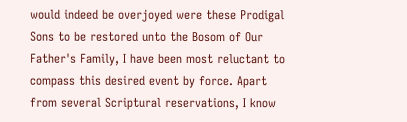would indeed be overjoyed were these Prodigal Sons to be restored unto the Bosom of Our Father's Family, I have been most reluctant to compass this desired event by force. Apart from several Scriptural reservations, I know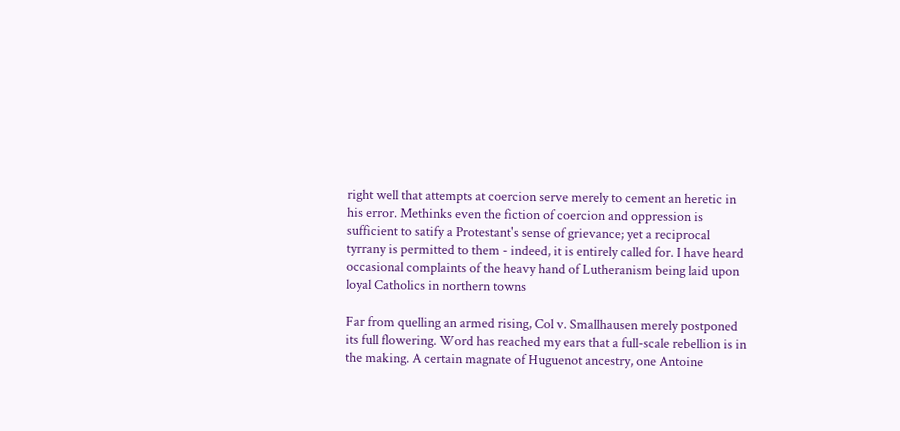right well that attempts at coercion serve merely to cement an heretic in his error. Methinks even the fiction of coercion and oppression is sufficient to satify a Protestant's sense of grievance; yet a reciprocal tyrrany is permitted to them - indeed, it is entirely called for. I have heard occasional complaints of the heavy hand of Lutheranism being laid upon loyal Catholics in northern towns

Far from quelling an armed rising, Col v. Smallhausen merely postponed its full flowering. Word has reached my ears that a full-scale rebellion is in the making. A certain magnate of Huguenot ancestry, one Antoine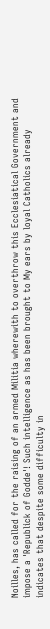Noilles, has called for the raising of an armed Militia wherewith to overthrow this Ecclesiatical Government and impose a 'Republick of Godde'! Such intelligence as has been brought to My ears by loyal Catholics already indicates that despite some difficulty in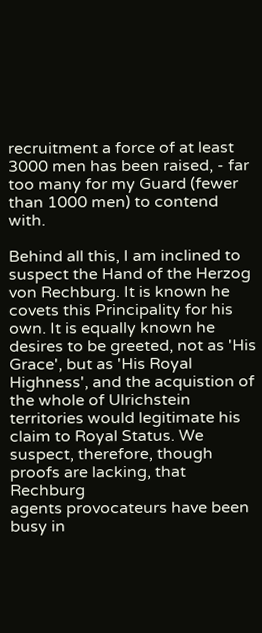recruitment a force of at least 3000 men has been raised, - far too many for my Guard (fewer than 1000 men) to contend with.

Behind all this, I am inclined to suspect the Hand of the Herzog von Rechburg. It is known he covets this Principality for his own. It is equally known he desires to be greeted, not as 'His Grace', but as 'His Royal Highness', and the acquistion of the whole of Ulrichstein territories would legitimate his claim to Royal Status. We suspect, therefore, though proofs are lacking, that Rechburg
agents provocateurs have been busy in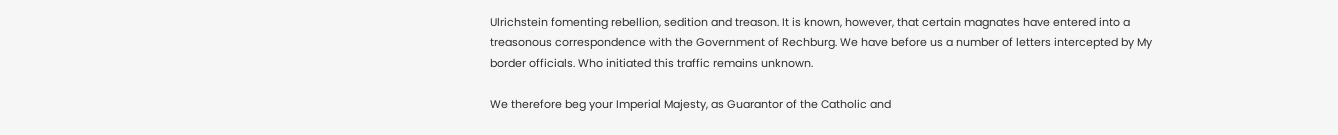Ulrichstein fomenting rebellion, sedition and treason. It is known, however, that certain magnates have entered into a treasonous correspondence with the Government of Rechburg. We have before us a number of letters intercepted by My border officials. Who initiated this traffic remains unknown.

We therefore beg your Imperial Majesty, as Guarantor of the Catholic and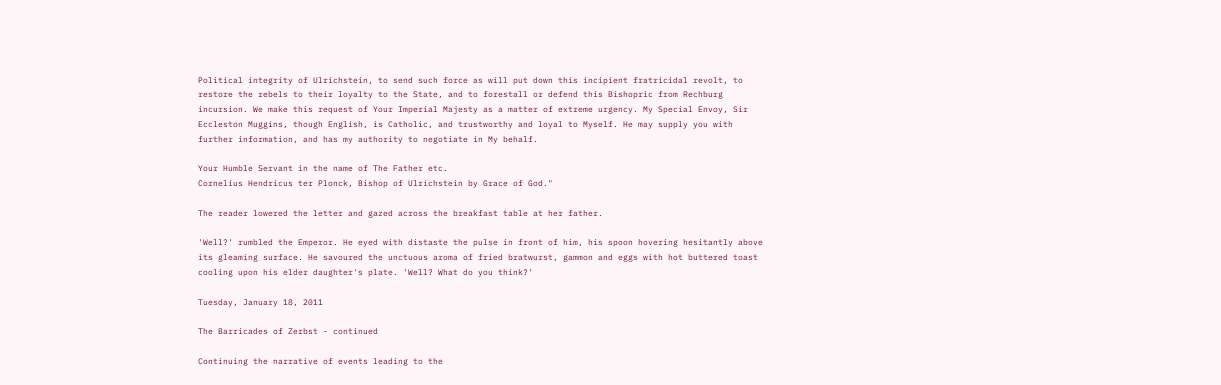Political integrity of Ulrichstein, to send such force as will put down this incipient fratricidal revolt, to restore the rebels to their loyalty to the State, and to forestall or defend this Bishopric from Rechburg incursion. We make this request of Your Imperial Majesty as a matter of extreme urgency. My Special Envoy, Sir Eccleston Muggins, though English, is Catholic, and trustworthy and loyal to Myself. He may supply you with further information, and has my authority to negotiate in My behalf.

Your Humble Servant in the name of The Father etc.
Cornelius Hendricus ter Plonck, Bishop of Ulrichstein by Grace of God."

The reader lowered the letter and gazed across the breakfast table at her father.

'Well?' rumbled the Emperor. He eyed with distaste the pulse in front of him, his spoon hovering hesitantly above its gleaming surface. He savoured the unctuous aroma of fried bratwurst, gammon and eggs with hot buttered toast cooling upon his elder daughter's plate. 'Well? What do you think?'

Tuesday, January 18, 2011

The Barricades of Zerbst - continued

Continuing the narrative of events leading to the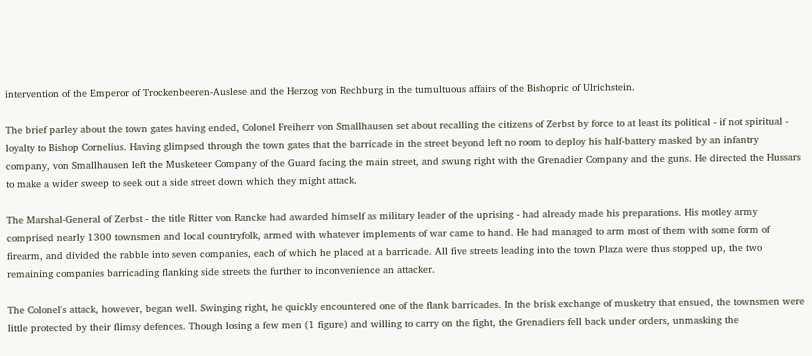intervention of the Emperor of Trockenbeeren-Auslese and the Herzog von Rechburg in the tumultuous affairs of the Bishopric of Ulrichstein.

The brief parley about the town gates having ended, Colonel Freiherr von Smallhausen set about recalling the citizens of Zerbst by force to at least its political - if not spiritual - loyalty to Bishop Cornelius. Having glimpsed through the town gates that the barricade in the street beyond left no room to deploy his half-battery masked by an infantry company, von Smallhausen left the Musketeer Company of the Guard facing the main street, and swung right with the Grenadier Company and the guns. He directed the Hussars to make a wider sweep to seek out a side street down which they might attack.

The Marshal-General of Zerbst - the title Ritter von Rancke had awarded himself as military leader of the uprising - had already made his preparations. His motley army comprised nearly 1300 townsmen and local countryfolk, armed with whatever implements of war came to hand. He had managed to arm most of them with some form of firearm, and divided the rabble into seven companies, each of which he placed at a barricade. All five streets leading into the town Plaza were thus stopped up, the two remaining companies barricading flanking side streets the further to inconvenience an attacker.

The Colonel's attack, however, began well. Swinging right, he quickly encountered one of the flank barricades. In the brisk exchange of musketry that ensued, the townsmen were little protected by their flimsy defences. Though losing a few men (1 figure) and willing to carry on the fight, the Grenadiers fell back under orders, unmasking the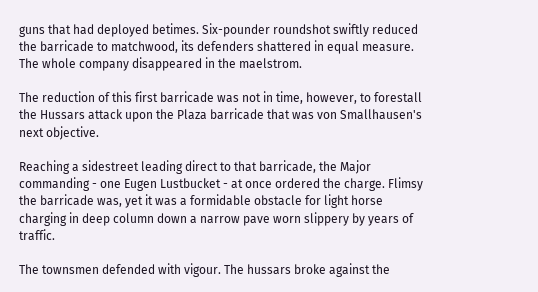guns that had deployed betimes. Six-pounder roundshot swiftly reduced the barricade to matchwood, its defenders shattered in equal measure. The whole company disappeared in the maelstrom.

The reduction of this first barricade was not in time, however, to forestall the Hussars attack upon the Plaza barricade that was von Smallhausen's next objective.

Reaching a sidestreet leading direct to that barricade, the Major commanding - one Eugen Lustbucket - at once ordered the charge. Flimsy the barricade was, yet it was a formidable obstacle for light horse charging in deep column down a narrow pave worn slippery by years of traffic.

The townsmen defended with vigour. The hussars broke against the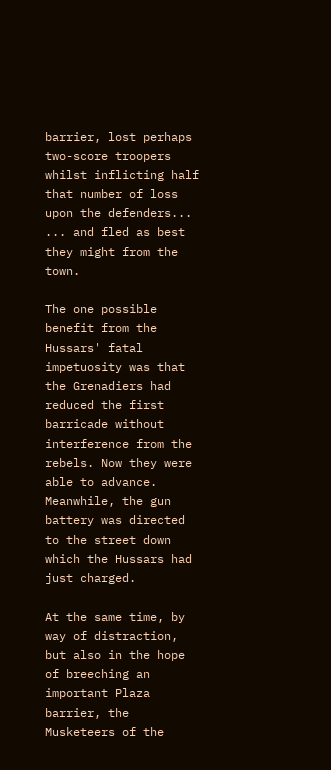barrier, lost perhaps two-score troopers whilst inflicting half that number of loss upon the defenders...
... and fled as best they might from the town.

The one possible benefit from the Hussars' fatal impetuosity was that the Grenadiers had reduced the first barricade without interference from the rebels. Now they were able to advance. Meanwhile, the gun battery was directed to the street down which the Hussars had just charged.

At the same time, by way of distraction, but also in the hope of breeching an important Plaza barrier, the Musketeers of the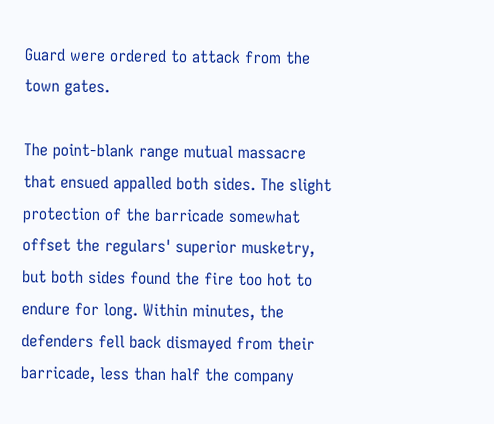Guard were ordered to attack from the town gates.

The point-blank range mutual massacre that ensued appalled both sides. The slight protection of the barricade somewhat offset the regulars' superior musketry, but both sides found the fire too hot to endure for long. Within minutes, the defenders fell back dismayed from their barricade, less than half the company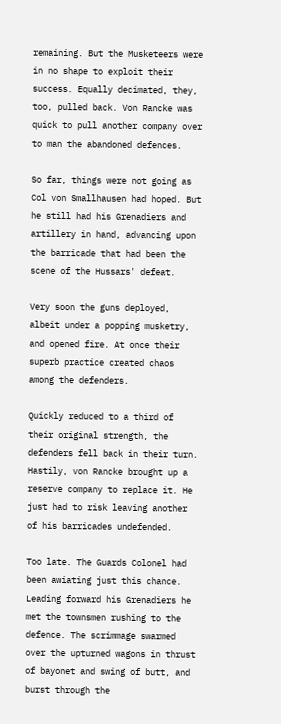remaining. But the Musketeers were in no shape to exploit their success. Equally decimated, they, too, pulled back. Von Rancke was quick to pull another company over to man the abandoned defences.

So far, things were not going as Col von Smallhausen had hoped. But he still had his Grenadiers and artillery in hand, advancing upon the barricade that had been the scene of the Hussars' defeat.

Very soon the guns deployed, albeit under a popping musketry, and opened fire. At once their superb practice created chaos among the defenders.

Quickly reduced to a third of their original strength, the defenders fell back in their turn. Hastily, von Rancke brought up a reserve company to replace it. He just had to risk leaving another of his barricades undefended.

Too late. The Guards Colonel had been awiating just this chance. Leading forward his Grenadiers he met the townsmen rushing to the defence. The scrimmage swarmed over the upturned wagons in thrust of bayonet and swing of butt, and burst through the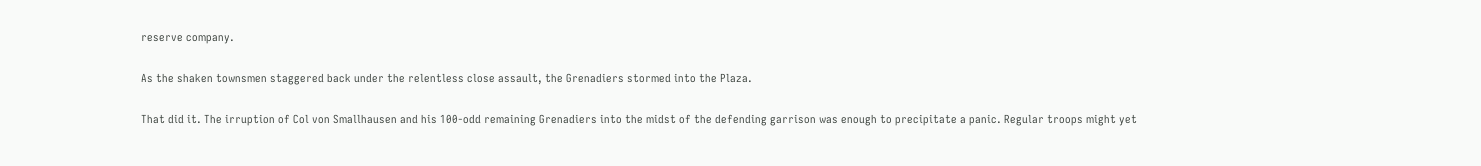reserve company.

As the shaken townsmen staggered back under the relentless close assault, the Grenadiers stormed into the Plaza.

That did it. The irruption of Col von Smallhausen and his 100-odd remaining Grenadiers into the midst of the defending garrison was enough to precipitate a panic. Regular troops might yet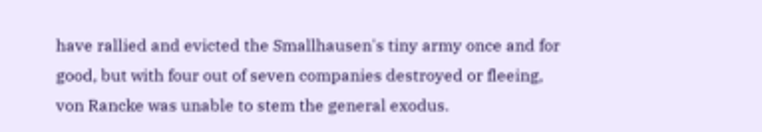have rallied and evicted the Smallhausen's tiny army once and for good, but with four out of seven companies destroyed or fleeing, von Rancke was unable to stem the general exodus.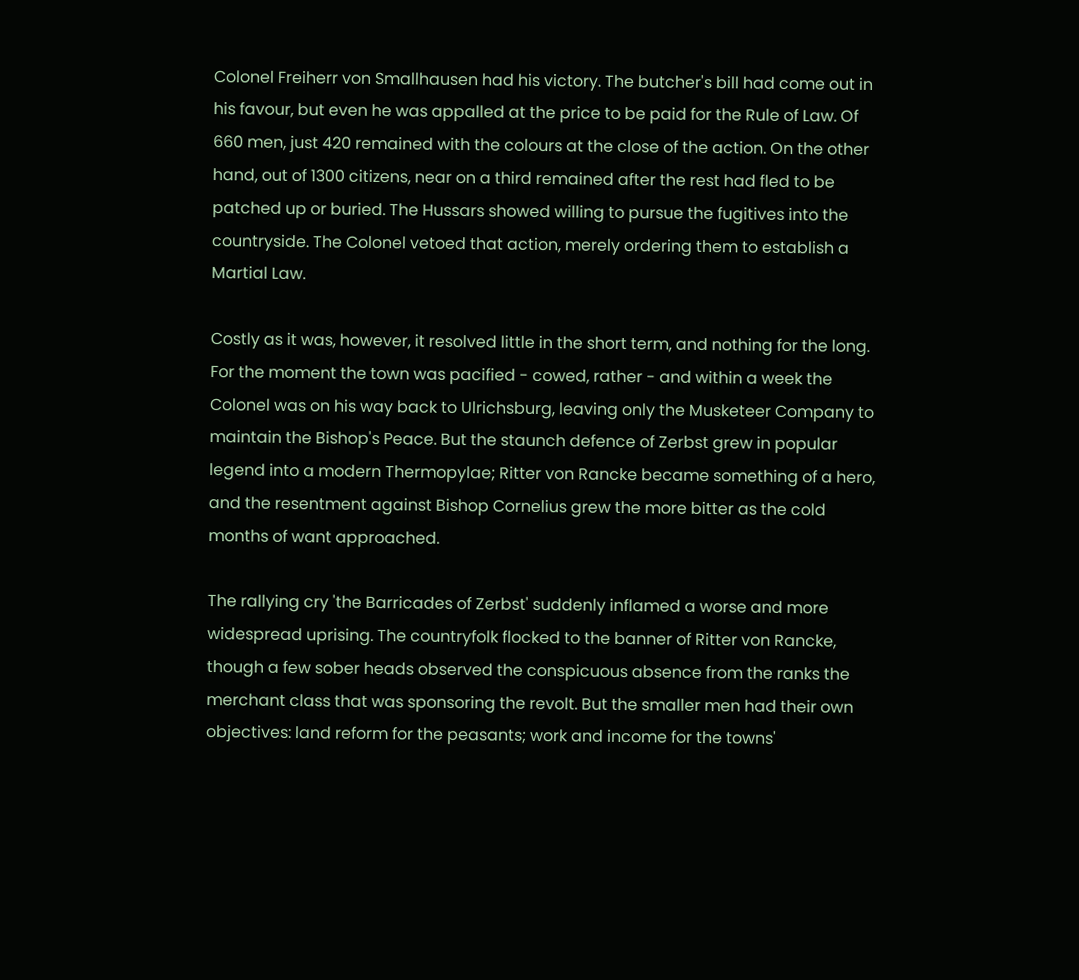Colonel Freiherr von Smallhausen had his victory. The butcher's bill had come out in his favour, but even he was appalled at the price to be paid for the Rule of Law. Of 660 men, just 420 remained with the colours at the close of the action. On the other hand, out of 1300 citizens, near on a third remained after the rest had fled to be patched up or buried. The Hussars showed willing to pursue the fugitives into the countryside. The Colonel vetoed that action, merely ordering them to establish a Martial Law.

Costly as it was, however, it resolved little in the short term, and nothing for the long. For the moment the town was pacified - cowed, rather - and within a week the Colonel was on his way back to Ulrichsburg, leaving only the Musketeer Company to maintain the Bishop's Peace. But the staunch defence of Zerbst grew in popular legend into a modern Thermopylae; Ritter von Rancke became something of a hero, and the resentment against Bishop Cornelius grew the more bitter as the cold months of want approached.

The rallying cry 'the Barricades of Zerbst' suddenly inflamed a worse and more widespread uprising. The countryfolk flocked to the banner of Ritter von Rancke, though a few sober heads observed the conspicuous absence from the ranks the merchant class that was sponsoring the revolt. But the smaller men had their own objectives: land reform for the peasants; work and income for the towns'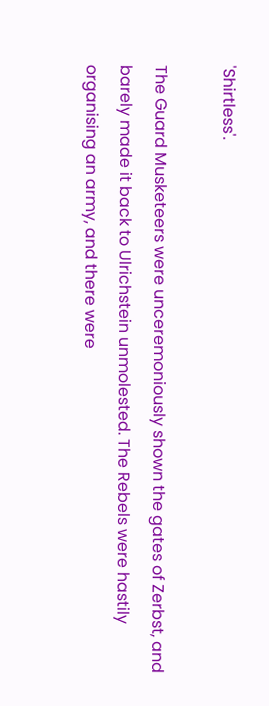'Shirtless'.

The Guard Musketeers were unceremoniously shown the gates of Zerbst, and barely made it back to Ulrichstein unmolested. The Rebels were hastily organising an army, and there were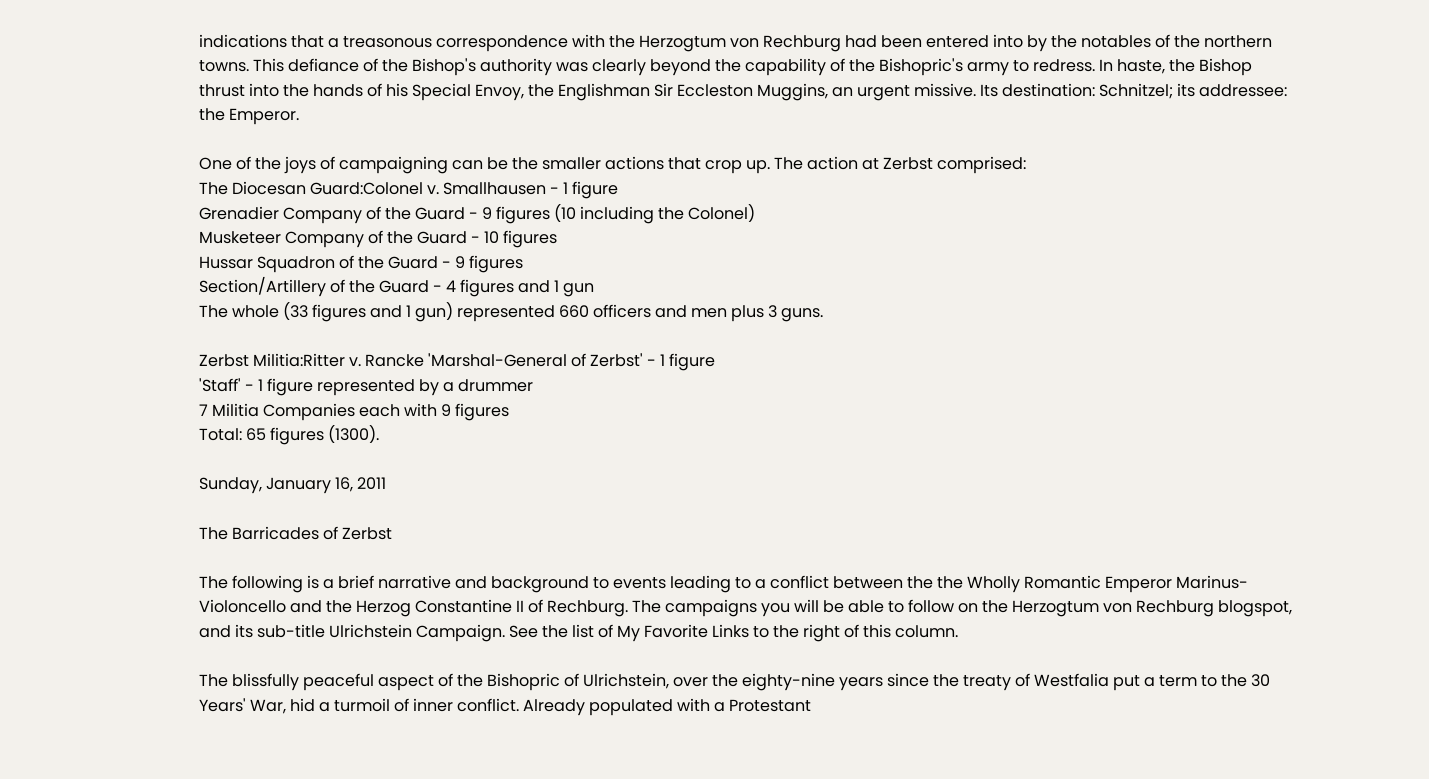indications that a treasonous correspondence with the Herzogtum von Rechburg had been entered into by the notables of the northern towns. This defiance of the Bishop's authority was clearly beyond the capability of the Bishopric's army to redress. In haste, the Bishop thrust into the hands of his Special Envoy, the Englishman Sir Eccleston Muggins, an urgent missive. Its destination: Schnitzel; its addressee: the Emperor.

One of the joys of campaigning can be the smaller actions that crop up. The action at Zerbst comprised:
The Diocesan Guard:Colonel v. Smallhausen - 1 figure
Grenadier Company of the Guard - 9 figures (10 including the Colonel)
Musketeer Company of the Guard - 10 figures
Hussar Squadron of the Guard - 9 figures
Section/Artillery of the Guard - 4 figures and 1 gun
The whole (33 figures and 1 gun) represented 660 officers and men plus 3 guns.

Zerbst Militia:Ritter v. Rancke 'Marshal-General of Zerbst' - 1 figure
'Staff' - 1 figure represented by a drummer
7 Militia Companies each with 9 figures
Total: 65 figures (1300).

Sunday, January 16, 2011

The Barricades of Zerbst

The following is a brief narrative and background to events leading to a conflict between the the Wholly Romantic Emperor Marinus-Violoncello and the Herzog Constantine II of Rechburg. The campaigns you will be able to follow on the Herzogtum von Rechburg blogspot, and its sub-title Ulrichstein Campaign. See the list of My Favorite Links to the right of this column.

The blissfully peaceful aspect of the Bishopric of Ulrichstein, over the eighty-nine years since the treaty of Westfalia put a term to the 30 Years' War, hid a turmoil of inner conflict. Already populated with a Protestant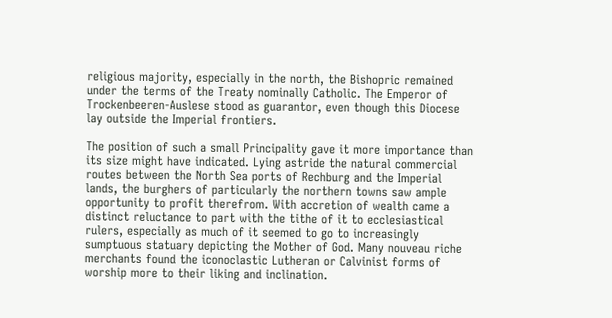religious majority, especially in the north, the Bishopric remained under the terms of the Treaty nominally Catholic. The Emperor of Trockenbeeren-Auslese stood as guarantor, even though this Diocese lay outside the Imperial frontiers.

The position of such a small Principality gave it more importance than its size might have indicated. Lying astride the natural commercial routes between the North Sea ports of Rechburg and the Imperial lands, the burghers of particularly the northern towns saw ample opportunity to profit therefrom. With accretion of wealth came a distinct reluctance to part with the tithe of it to ecclesiastical rulers, especially as much of it seemed to go to increasingly sumptuous statuary depicting the Mother of God. Many nouveau riche merchants found the iconoclastic Lutheran or Calvinist forms of worship more to their liking and inclination.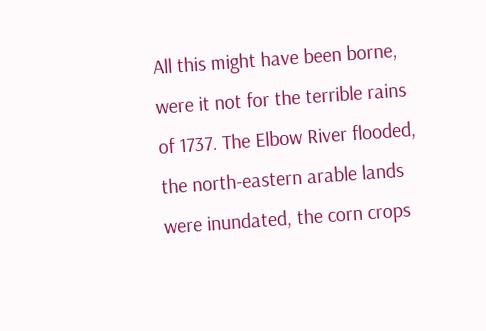All this might have been borne, were it not for the terrible rains of 1737. The Elbow River flooded, the north-eastern arable lands were inundated, the corn crops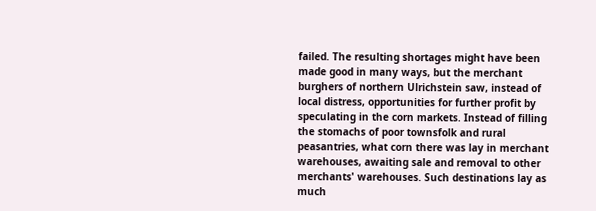failed. The resulting shortages might have been made good in many ways, but the merchant burghers of northern Ulrichstein saw, instead of local distress, opportunities for further profit by speculating in the corn markets. Instead of filling the stomachs of poor townsfolk and rural peasantries, what corn there was lay in merchant warehouses, awaiting sale and removal to other merchants' warehouses. Such destinations lay as much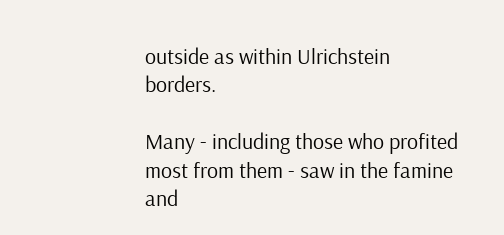outside as within Ulrichstein borders.

Many - including those who profited most from them - saw in the famine and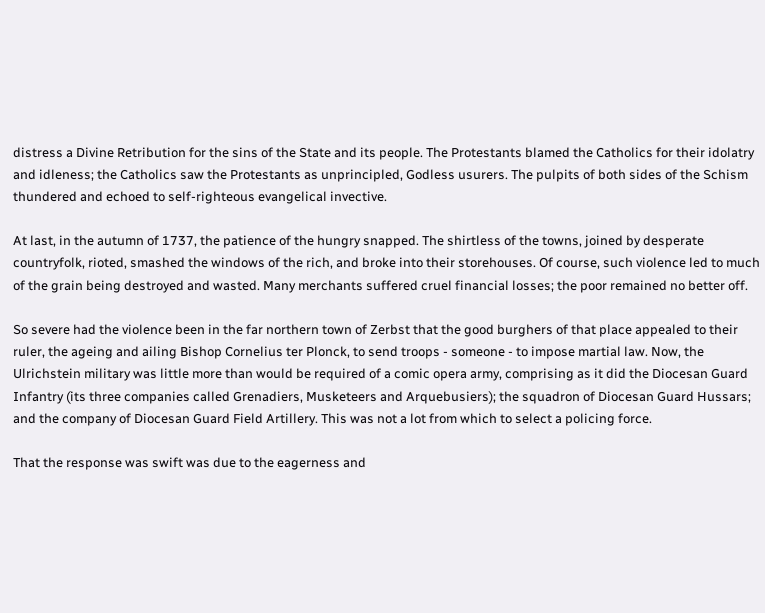distress a Divine Retribution for the sins of the State and its people. The Protestants blamed the Catholics for their idolatry and idleness; the Catholics saw the Protestants as unprincipled, Godless usurers. The pulpits of both sides of the Schism thundered and echoed to self-righteous evangelical invective.

At last, in the autumn of 1737, the patience of the hungry snapped. The shirtless of the towns, joined by desperate countryfolk, rioted, smashed the windows of the rich, and broke into their storehouses. Of course, such violence led to much of the grain being destroyed and wasted. Many merchants suffered cruel financial losses; the poor remained no better off.

So severe had the violence been in the far northern town of Zerbst that the good burghers of that place appealed to their ruler, the ageing and ailing Bishop Cornelius ter Plonck, to send troops - someone - to impose martial law. Now, the Ulrichstein military was little more than would be required of a comic opera army, comprising as it did the Diocesan Guard Infantry (its three companies called Grenadiers, Musketeers and Arquebusiers); the squadron of Diocesan Guard Hussars; and the company of Diocesan Guard Field Artillery. This was not a lot from which to select a policing force.

That the response was swift was due to the eagerness and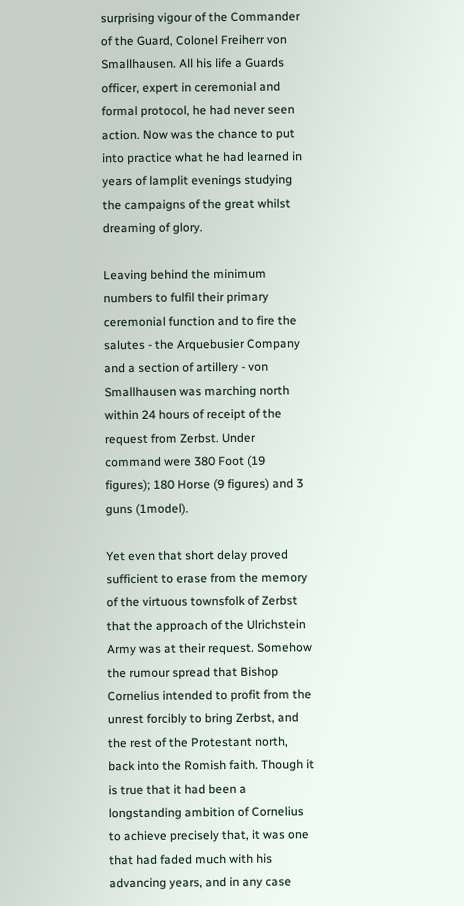surprising vigour of the Commander of the Guard, Colonel Freiherr von Smallhausen. All his life a Guards officer, expert in ceremonial and formal protocol, he had never seen action. Now was the chance to put into practice what he had learned in years of lamplit evenings studying the campaigns of the great whilst dreaming of glory.

Leaving behind the minimum numbers to fulfil their primary ceremonial function and to fire the salutes - the Arquebusier Company and a section of artillery - von Smallhausen was marching north within 24 hours of receipt of the request from Zerbst. Under command were 380 Foot (19 figures); 180 Horse (9 figures) and 3 guns (1model).

Yet even that short delay proved sufficient to erase from the memory of the virtuous townsfolk of Zerbst that the approach of the Ulrichstein Army was at their request. Somehow the rumour spread that Bishop Cornelius intended to profit from the unrest forcibly to bring Zerbst, and the rest of the Protestant north, back into the Romish faith. Though it is true that it had been a longstanding ambition of Cornelius to achieve precisely that, it was one that had faded much with his advancing years, and in any case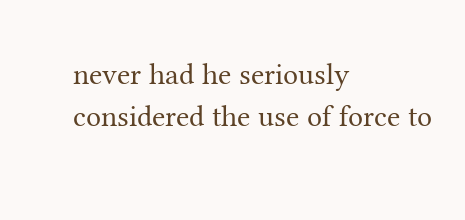never had he seriously considered the use of force to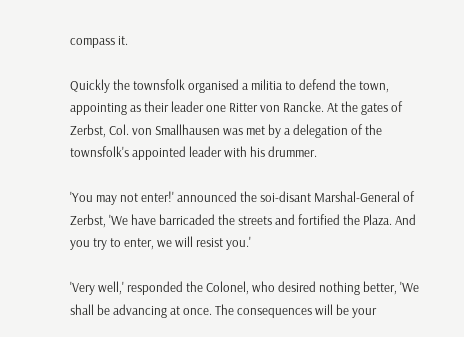compass it.

Quickly the townsfolk organised a militia to defend the town, appointing as their leader one Ritter von Rancke. At the gates of Zerbst, Col. von Smallhausen was met by a delegation of the townsfolk's appointed leader with his drummer.

'You may not enter!' announced the soi-disant Marshal-General of Zerbst, 'We have barricaded the streets and fortified the Plaza. And you try to enter, we will resist you.'

'Very well,' responded the Colonel, who desired nothing better, 'We shall be advancing at once. The consequences will be your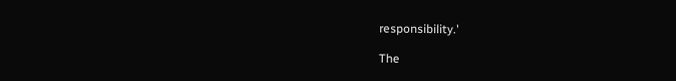responsibility.'

The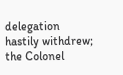delegation hastily withdrew; the Colonel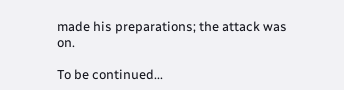made his preparations; the attack was on.

To be continued...